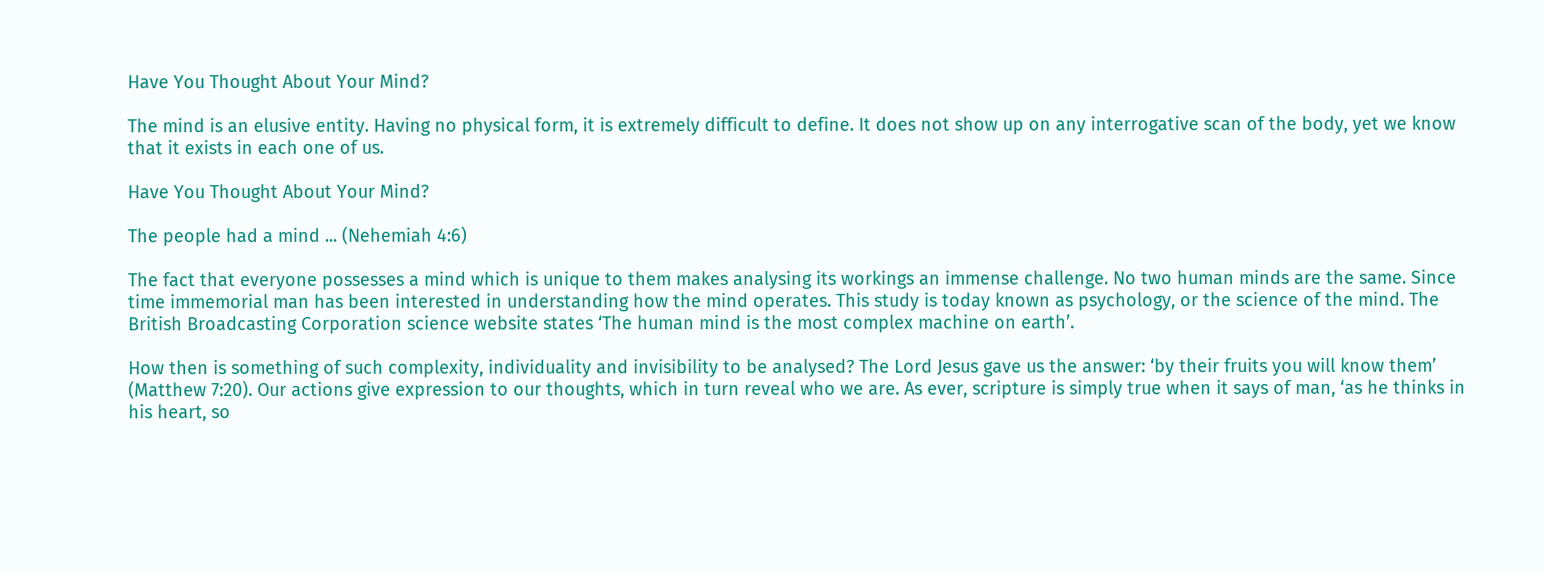Have You Thought About Your Mind?

The mind is an elusive entity. Having no physical form, it is extremely difficult to define. It does not show up on any interrogative scan of the body, yet we know that it exists in each one of us.

Have You Thought About Your Mind?

The people had a mind ... (Nehemiah 4:6)

The fact that everyone possesses a mind which is unique to them makes analysing its workings an immense challenge. No two human minds are the same. Since time immemorial man has been interested in understanding how the mind operates. This study is today known as psychology, or the science of the mind. The British Broadcasting Corporation science website states ‘The human mind is the most complex machine on earth’.

How then is something of such complexity, individuality and invisibility to be analysed? The Lord Jesus gave us the answer: ‘by their fruits you will know them’ (Matthew 7:20). Our actions give expression to our thoughts, which in turn reveal who we are. As ever, scripture is simply true when it says of man, ‘as he thinks in his heart, so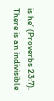is he’ (Proverbs 23:7). There is an indivisible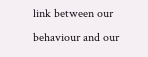link between our behaviour and our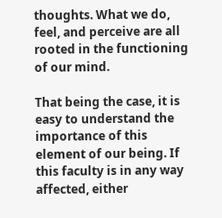thoughts. What we do, feel, and perceive are all rooted in the functioning of our mind.

That being the case, it is easy to understand the importance of this element of our being. If this faculty is in any way affected, either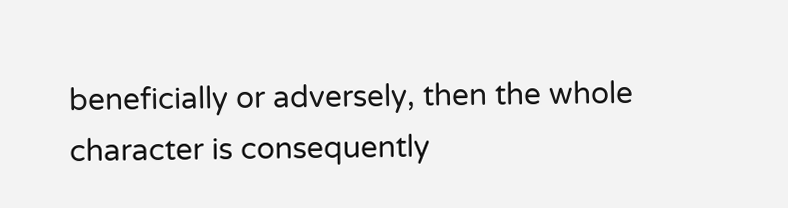beneficially or adversely, then the whole character is consequently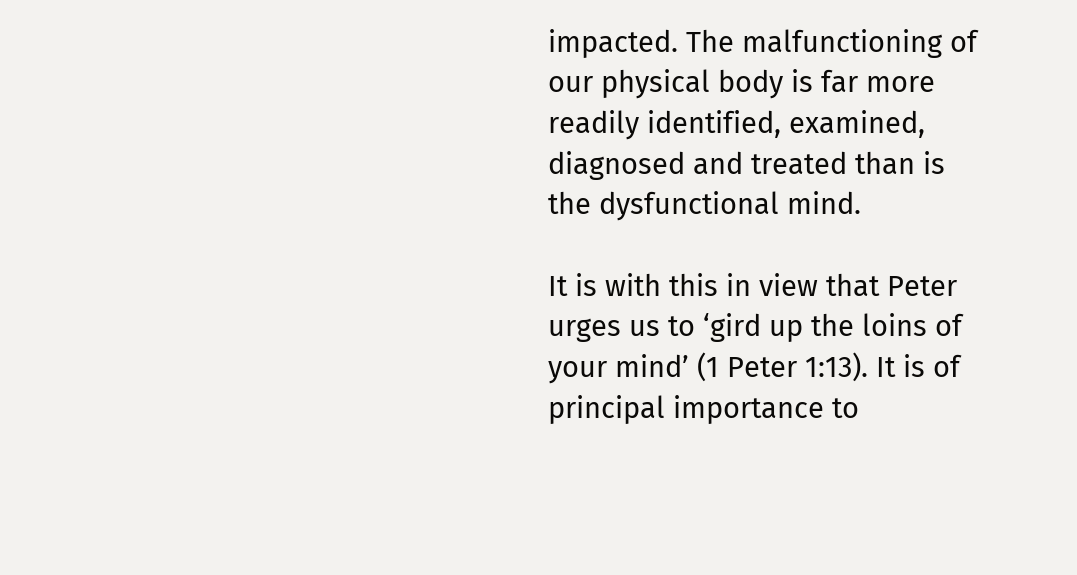impacted. The malfunctioning of our physical body is far more readily identified, examined, diagnosed and treated than is the dysfunctional mind.

It is with this in view that Peter urges us to ‘gird up the loins of your mind’ (1 Peter 1:13). It is of principal importance to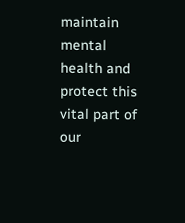maintain mental health and protect this vital part of our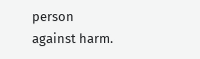person against harm.